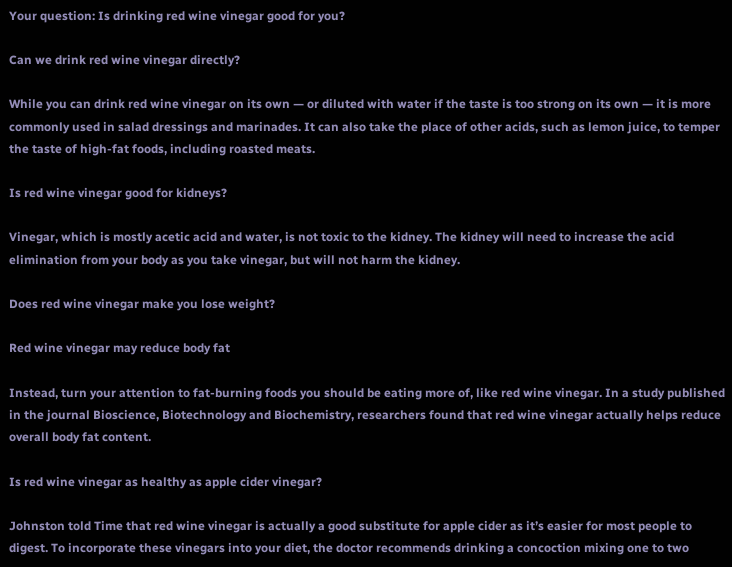Your question: Is drinking red wine vinegar good for you?

Can we drink red wine vinegar directly?

While you can drink red wine vinegar on its own — or diluted with water if the taste is too strong on its own — it is more commonly used in salad dressings and marinades. It can also take the place of other acids, such as lemon juice, to temper the taste of high-fat foods, including roasted meats.

Is red wine vinegar good for kidneys?

Vinegar, which is mostly acetic acid and water, is not toxic to the kidney. The kidney will need to increase the acid elimination from your body as you take vinegar, but will not harm the kidney.

Does red wine vinegar make you lose weight?

Red wine vinegar may reduce body fat

Instead, turn your attention to fat-burning foods you should be eating more of, like red wine vinegar. In a study published in the journal Bioscience, Biotechnology and Biochemistry, researchers found that red wine vinegar actually helps reduce overall body fat content.

Is red wine vinegar as healthy as apple cider vinegar?

Johnston told Time that red wine vinegar is actually a good substitute for apple cider as it’s easier for most people to digest. To incorporate these vinegars into your diet, the doctor recommends drinking a concoction mixing one to two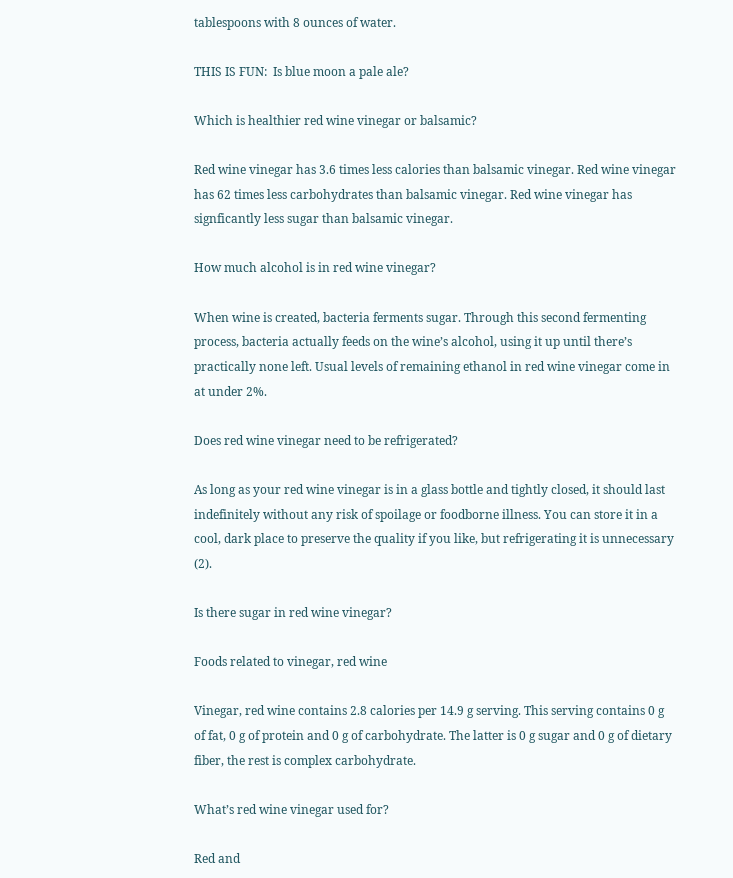tablespoons with 8 ounces of water.

THIS IS FUN:  Is blue moon a pale ale?

Which is healthier red wine vinegar or balsamic?

Red wine vinegar has 3.6 times less calories than balsamic vinegar. Red wine vinegar has 62 times less carbohydrates than balsamic vinegar. Red wine vinegar has signficantly less sugar than balsamic vinegar.

How much alcohol is in red wine vinegar?

When wine is created, bacteria ferments sugar. Through this second fermenting process, bacteria actually feeds on the wine’s alcohol, using it up until there’s practically none left. Usual levels of remaining ethanol in red wine vinegar come in at under 2%.

Does red wine vinegar need to be refrigerated?

As long as your red wine vinegar is in a glass bottle and tightly closed, it should last indefinitely without any risk of spoilage or foodborne illness. You can store it in a cool, dark place to preserve the quality if you like, but refrigerating it is unnecessary (2).

Is there sugar in red wine vinegar?

Foods related to vinegar, red wine

Vinegar, red wine contains 2.8 calories per 14.9 g serving. This serving contains 0 g of fat, 0 g of protein and 0 g of carbohydrate. The latter is 0 g sugar and 0 g of dietary fiber, the rest is complex carbohydrate.

What’s red wine vinegar used for?

Red and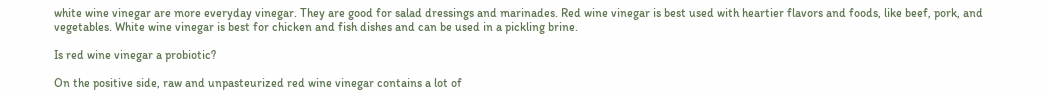white wine vinegar are more everyday vinegar. They are good for salad dressings and marinades. Red wine vinegar is best used with heartier flavors and foods, like beef, pork, and vegetables. White wine vinegar is best for chicken and fish dishes and can be used in a pickling brine.

Is red wine vinegar a probiotic?

On the positive side, raw and unpasteurized red wine vinegar contains a lot of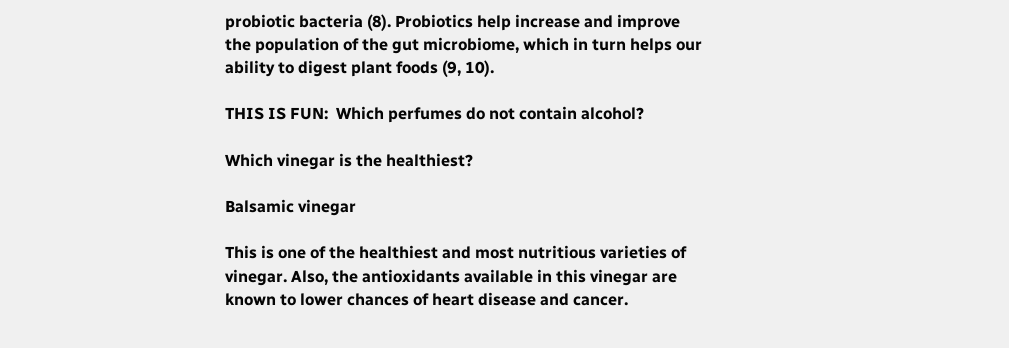probiotic bacteria (8). Probiotics help increase and improve the population of the gut microbiome, which in turn helps our ability to digest plant foods (9, 10).

THIS IS FUN:  Which perfumes do not contain alcohol?

Which vinegar is the healthiest?

Balsamic vinegar

This is one of the healthiest and most nutritious varieties of vinegar. Also, the antioxidants available in this vinegar are known to lower chances of heart disease and cancer.